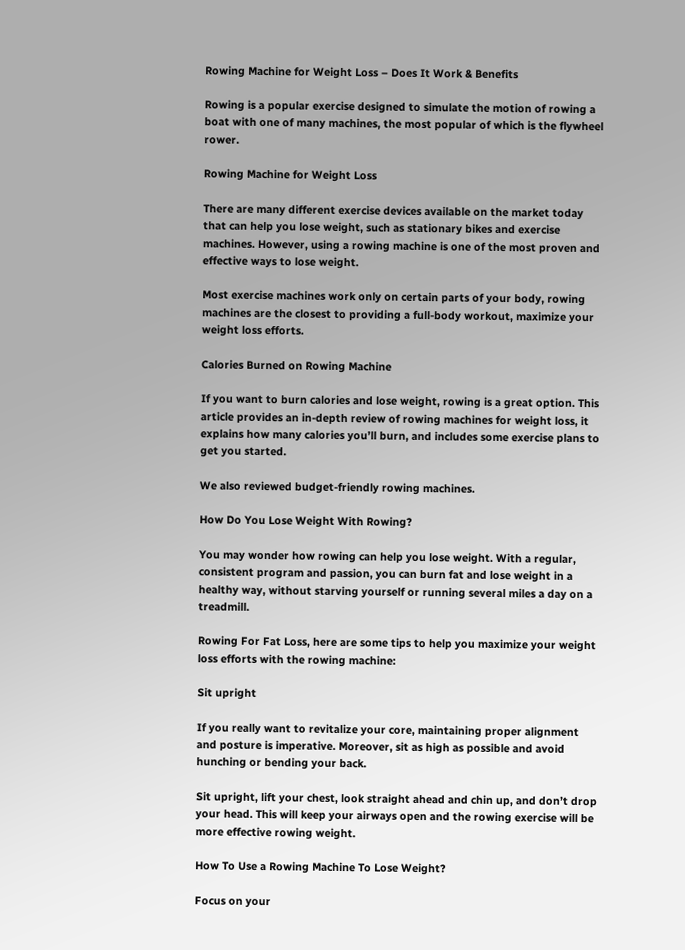Rowing Machine for Weight Loss – Does It Work & Benefits

Rowing is a popular exercise designed to simulate the motion of rowing a boat with one of many machines, the most popular of which is the flywheel rower.

Rowing Machine for Weight Loss

There are many different exercise devices available on the market today that can help you lose weight, such as stationary bikes and exercise machines. However, using a rowing machine is one of the most proven and effective ways to lose weight.

Most exercise machines work only on certain parts of your body, rowing machines are the closest to providing a full-body workout, maximize your weight loss efforts.

Calories Burned on Rowing Machine

If you want to burn calories and lose weight, rowing is a great option. This article provides an in-depth review of rowing machines for weight loss, it explains how many calories you’ll burn, and includes some exercise plans to get you started.

We also reviewed budget-friendly rowing machines.

How Do You Lose Weight With Rowing?

You may wonder how rowing can help you lose weight. With a regular, consistent program and passion, you can burn fat and lose weight in a healthy way, without starving yourself or running several miles a day on a treadmill.

Rowing For Fat Loss, here are some tips to help you maximize your weight loss efforts with the rowing machine:

Sit upright

If you really want to revitalize your core, maintaining proper alignment and posture is imperative. Moreover, sit as high as possible and avoid hunching or bending your back.

Sit upright, lift your chest, look straight ahead and chin up, and don’t drop your head. This will keep your airways open and the rowing exercise will be more effective rowing weight.

How To Use a Rowing Machine To Lose Weight?

Focus on your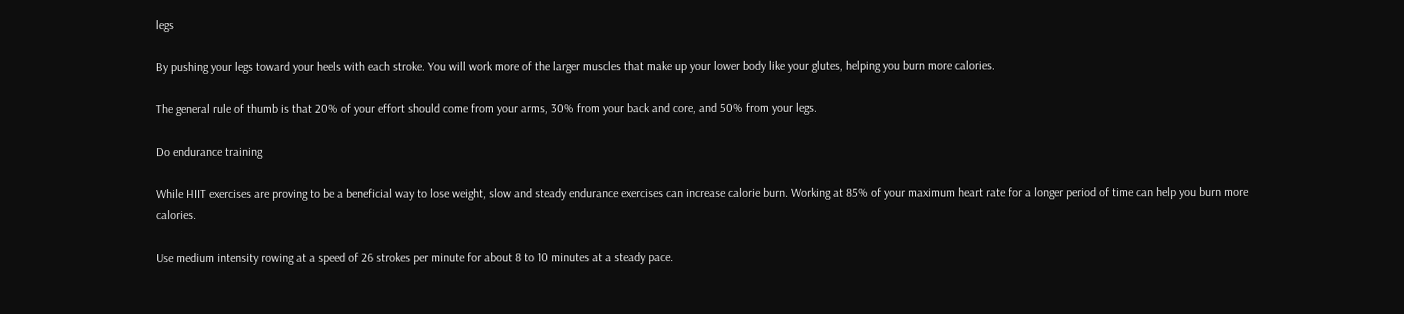legs

By pushing your legs toward your heels with each stroke. You will work more of the larger muscles that make up your lower body like your glutes, helping you burn more calories.

The general rule of thumb is that 20% of your effort should come from your arms, 30% from your back and core, and 50% from your legs.

Do endurance training

While HIIT exercises are proving to be a beneficial way to lose weight, slow and steady endurance exercises can increase calorie burn. Working at 85% of your maximum heart rate for a longer period of time can help you burn more calories.

Use medium intensity rowing at a speed of 26 strokes per minute for about 8 to 10 minutes at a steady pace.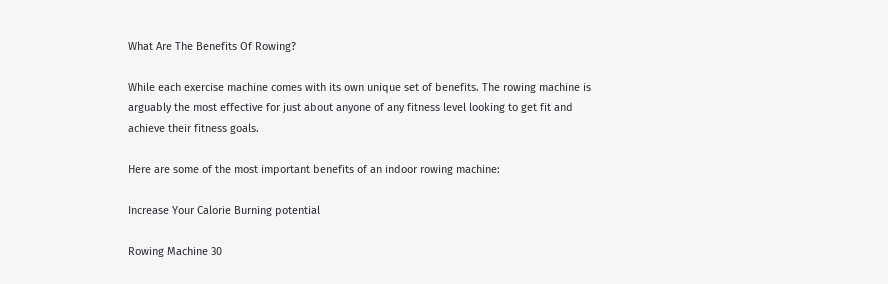What Are The Benefits Of Rowing?

While each exercise machine comes with its own unique set of benefits. The rowing machine is arguably the most effective for just about anyone of any fitness level looking to get fit and achieve their fitness goals.

Here are some of the most important benefits of an indoor rowing machine:

Increase Your Calorie Burning potential

Rowing Machine 30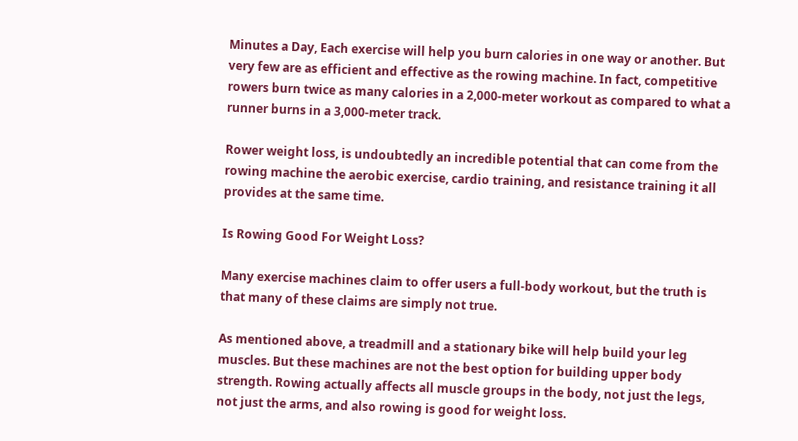Minutes a Day, Each exercise will help you burn calories in one way or another. But very few are as efficient and effective as the rowing machine. In fact, competitive rowers burn twice as many calories in a 2,000-meter workout as compared to what a runner burns in a 3,000-meter track.

Rower weight loss, is undoubtedly an incredible potential that can come from the rowing machine the aerobic exercise, cardio training, and resistance training it all provides at the same time.

Is Rowing Good For Weight Loss?

Many exercise machines claim to offer users a full-body workout, but the truth is that many of these claims are simply not true.

As mentioned above, a treadmill and a stationary bike will help build your leg muscles. But these machines are not the best option for building upper body strength. Rowing actually affects all muscle groups in the body, not just the legs, not just the arms, and also rowing is good for weight loss.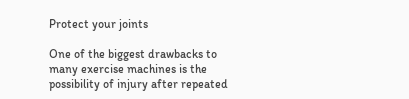Protect your joints

One of the biggest drawbacks to many exercise machines is the possibility of injury after repeated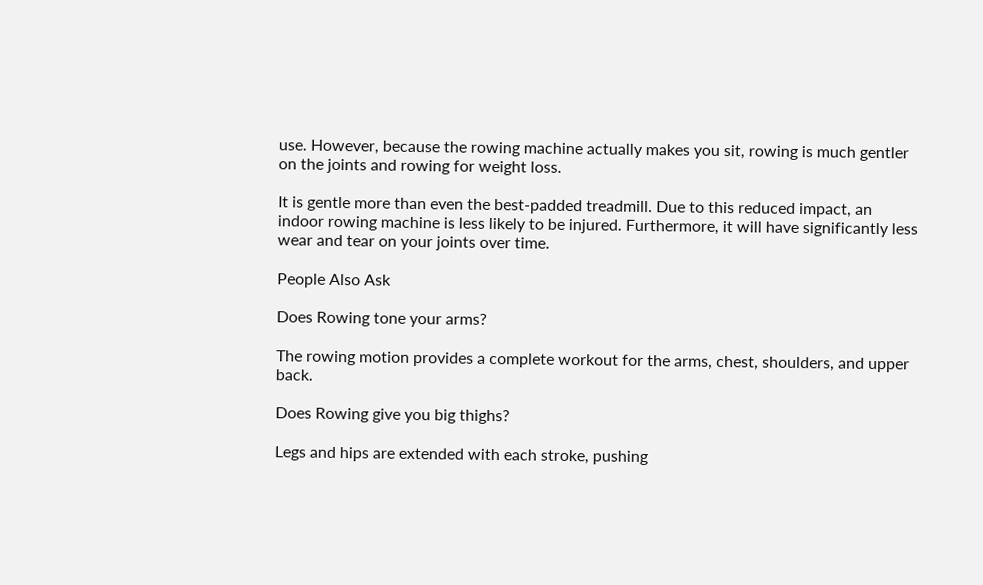use. However, because the rowing machine actually makes you sit, rowing is much gentler on the joints and rowing for weight loss.

It is gentle more than even the best-padded treadmill. Due to this reduced impact, an indoor rowing machine is less likely to be injured. Furthermore, it will have significantly less wear and tear on your joints over time.

People Also Ask

Does Rowing tone your arms?

The rowing motion provides a complete workout for the arms, chest, shoulders, and upper back.

Does Rowing give you big thighs?

Legs and hips are extended with each stroke, pushing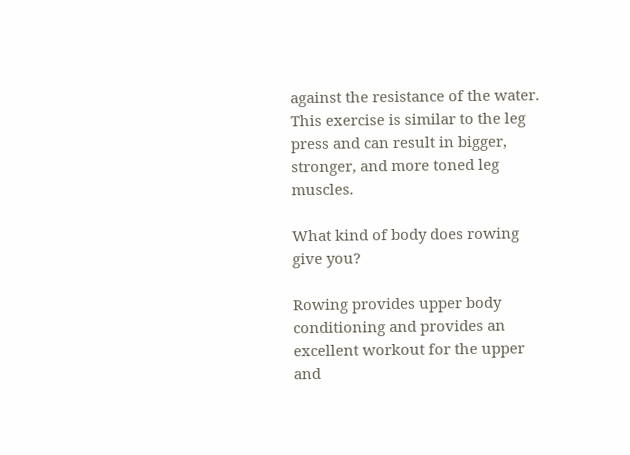against the resistance of the water. This exercise is similar to the leg press and can result in bigger, stronger, and more toned leg muscles.

What kind of body does rowing give you?

Rowing provides upper body conditioning and provides an excellent workout for the upper and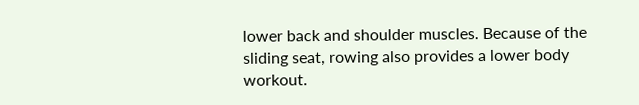lower back and shoulder muscles. Because of the sliding seat, rowing also provides a lower body workout.